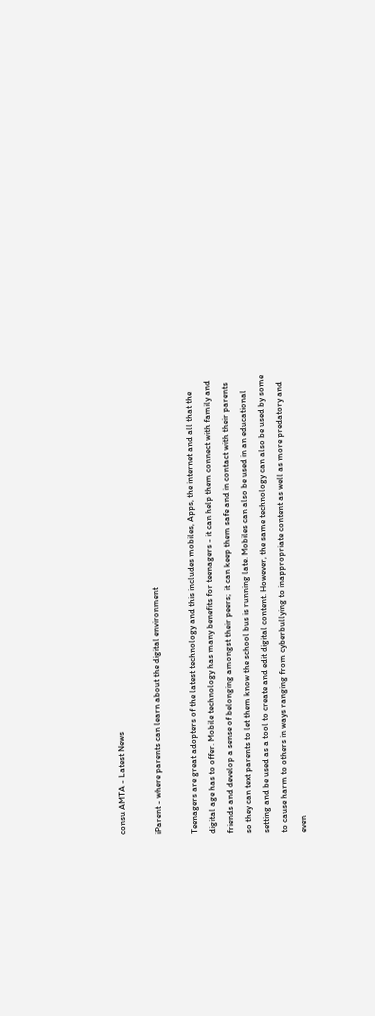consu AMTA - Latest News

iParent - where parents can learn about the digital environment

Teenagers are great adopters of the latest technology and this includes mobiles, Apps, the internet and all that the digital age has to offer. Mobile technology has many benefits for teenagers - it can help them connect with family and friends and develop a sense of belonging amongst their peers;  it can keep them safe and in contact with their parents so they can text parents to let them know the school bus is running late. Mobiles can also be used in an educational setting and be used as a tool to create and edit digital content. However, the same technology can also be used by some to cause harm to others in ways ranging from cyberbullying to inappropriate content as well as more predatory and even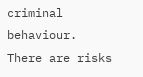criminal behaviour. There are risks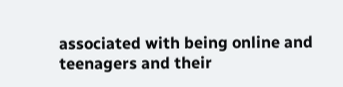associated with being online and teenagers and their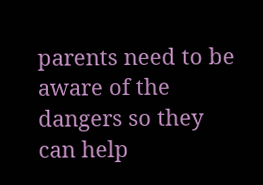parents need to be aware of the dangers so they can help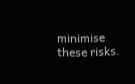minimise these risks.